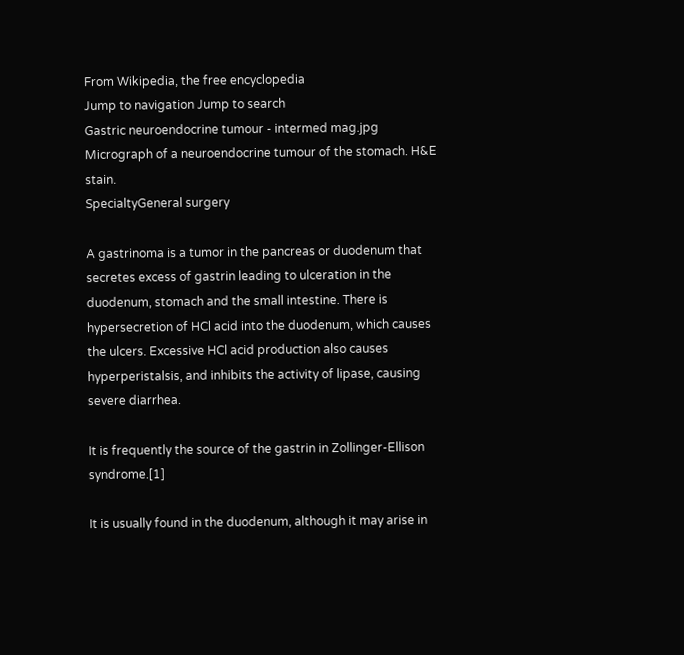From Wikipedia, the free encyclopedia
Jump to navigation Jump to search
Gastric neuroendocrine tumour - intermed mag.jpg
Micrograph of a neuroendocrine tumour of the stomach. H&E stain.
SpecialtyGeneral surgery

A gastrinoma is a tumor in the pancreas or duodenum that secretes excess of gastrin leading to ulceration in the duodenum, stomach and the small intestine. There is hypersecretion of HCl acid into the duodenum, which causes the ulcers. Excessive HCl acid production also causes hyperperistalsis, and inhibits the activity of lipase, causing severe diarrhea.

It is frequently the source of the gastrin in Zollinger-Ellison syndrome.[1]

It is usually found in the duodenum, although it may arise in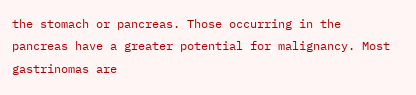the stomach or pancreas. Those occurring in the pancreas have a greater potential for malignancy. Most gastrinomas are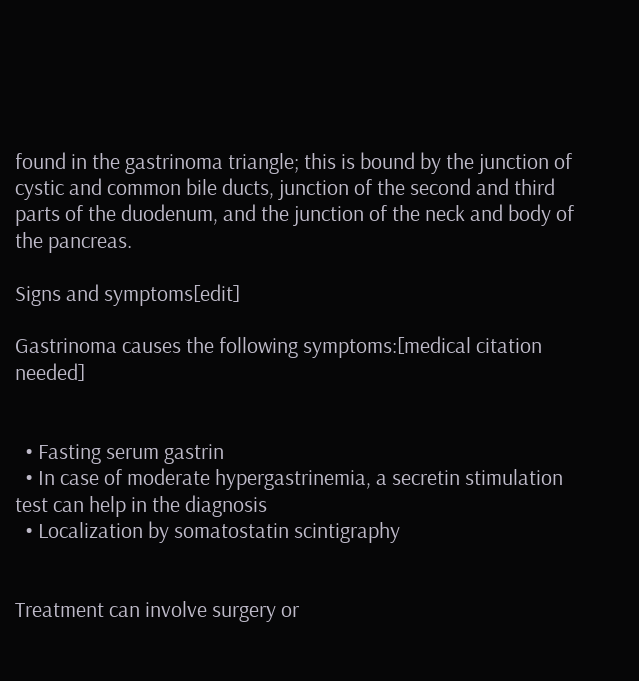found in the gastrinoma triangle; this is bound by the junction of cystic and common bile ducts, junction of the second and third parts of the duodenum, and the junction of the neck and body of the pancreas.

Signs and symptoms[edit]

Gastrinoma causes the following symptoms:[medical citation needed]


  • Fasting serum gastrin
  • In case of moderate hypergastrinemia, a secretin stimulation test can help in the diagnosis
  • Localization by somatostatin scintigraphy


Treatment can involve surgery or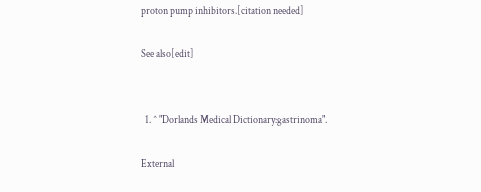proton pump inhibitors.[citation needed]

See also[edit]


  1. ^ "Dorlands Medical Dictionary:gastrinoma".

External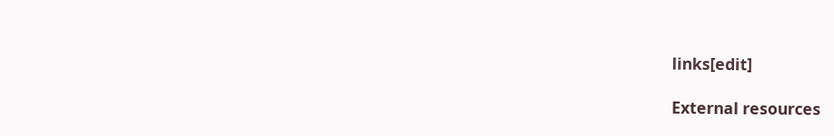links[edit]

External resources